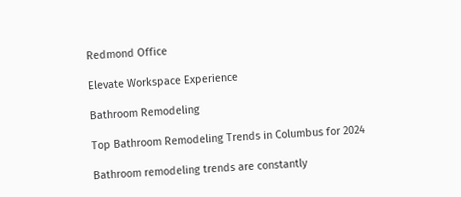Redmond Office

Elevate Workspace Experience

Bathroom Remodeling

Top Bathroom Remodeling Trends in Columbus for 2024

Bathroom remodeling trends are constantly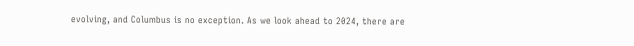evolving, and Columbus is no exception. As we look ahead to 2024, there are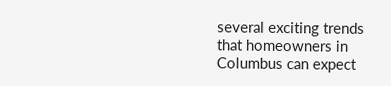several exciting trends that homeowners in Columbus can expect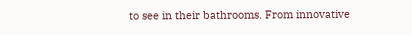to see in their bathrooms. From innovative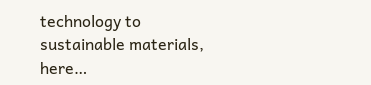technology to sustainable materials, here…